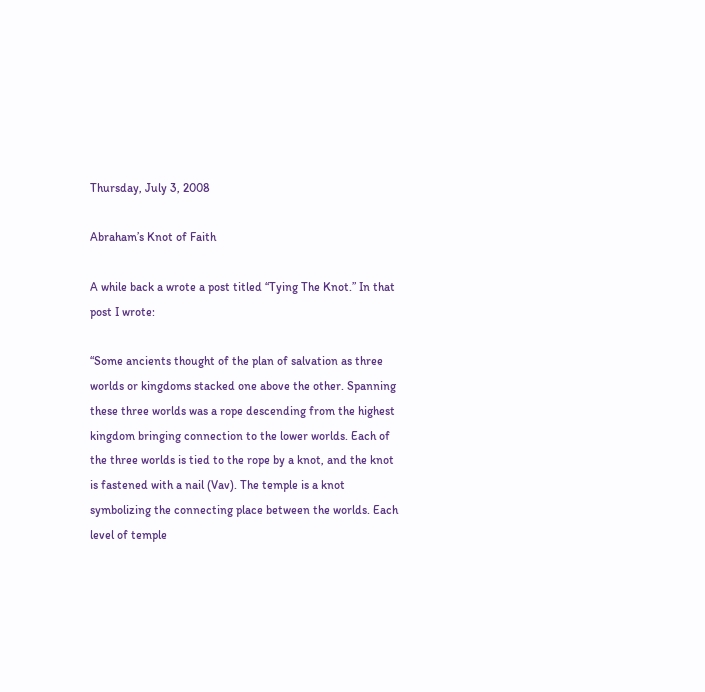Thursday, July 3, 2008

Abraham’s Knot of Faith

A while back a wrote a post titled “Tying The Knot.” In that post I wrote:

“Some ancients thought of the plan of salvation as three worlds or kingdoms stacked one above the other. Spanning these three worlds was a rope descending from the highest kingdom bringing connection to the lower worlds. Each of the three worlds is tied to the rope by a knot, and the knot is fastened with a nail (Vav). The temple is a knot symbolizing the connecting place between the worlds. Each level of temple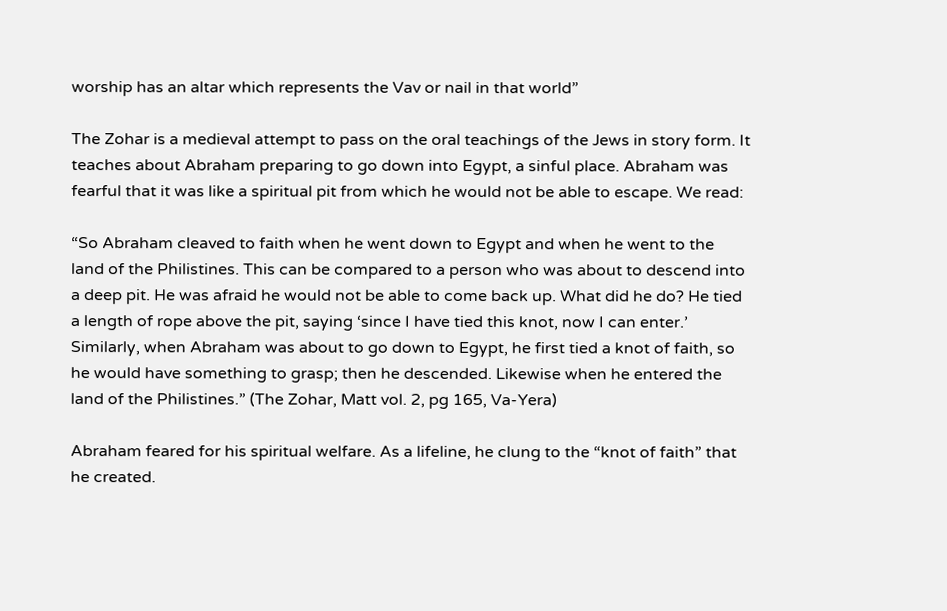worship has an altar which represents the Vav or nail in that world”

The Zohar is a medieval attempt to pass on the oral teachings of the Jews in story form. It teaches about Abraham preparing to go down into Egypt, a sinful place. Abraham was fearful that it was like a spiritual pit from which he would not be able to escape. We read:

“So Abraham cleaved to faith when he went down to Egypt and when he went to the land of the Philistines. This can be compared to a person who was about to descend into a deep pit. He was afraid he would not be able to come back up. What did he do? He tied a length of rope above the pit, saying ‘since I have tied this knot, now I can enter.’ Similarly, when Abraham was about to go down to Egypt, he first tied a knot of faith, so he would have something to grasp; then he descended. Likewise when he entered the land of the Philistines.” (The Zohar, Matt vol. 2, pg 165, Va-Yera)

Abraham feared for his spiritual welfare. As a lifeline, he clung to the “knot of faith” that he created.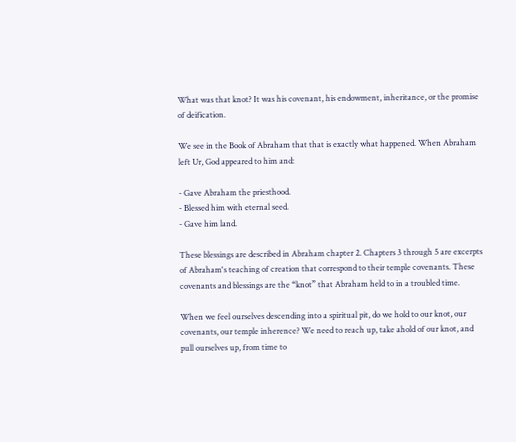What was that knot? It was his covenant, his endowment, inheritance, or the promise of deification.

We see in the Book of Abraham that that is exactly what happened. When Abraham left Ur, God appeared to him and:

- Gave Abraham the priesthood.
- Blessed him with eternal seed.
- Gave him land.

These blessings are described in Abraham chapter 2. Chapters 3 through 5 are excerpts of Abraham's teaching of creation that correspond to their temple covenants. These covenants and blessings are the “knot” that Abraham held to in a troubled time.

When we feel ourselves descending into a spiritual pit, do we hold to our knot, our covenants, our temple inherence? We need to reach up, take ahold of our knot, and pull ourselves up, from time to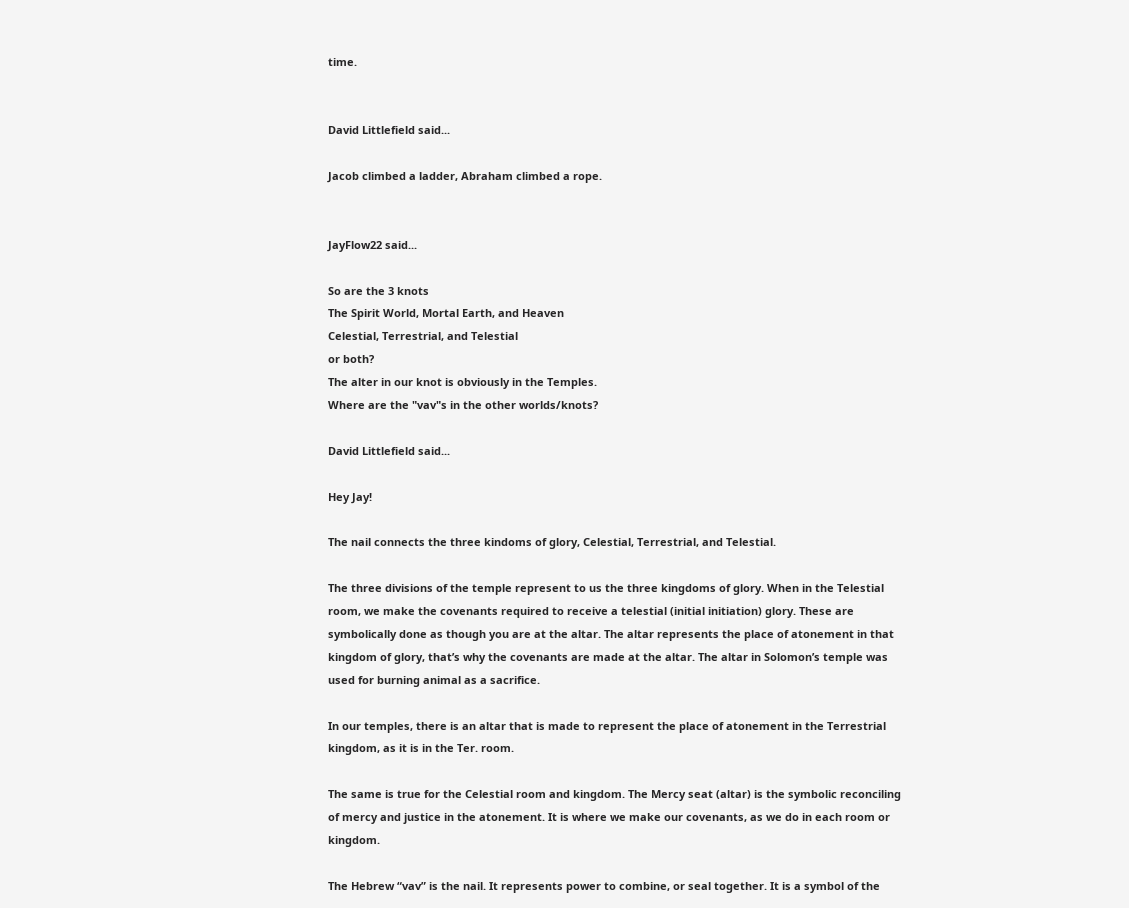time.


David Littlefield said...

Jacob climbed a ladder, Abraham climbed a rope.


JayFlow22 said...

So are the 3 knots
The Spirit World, Mortal Earth, and Heaven
Celestial, Terrestrial, and Telestial
or both?
The alter in our knot is obviously in the Temples.
Where are the "vav"s in the other worlds/knots?

David Littlefield said...

Hey Jay!

The nail connects the three kindoms of glory, Celestial, Terrestrial, and Telestial.

The three divisions of the temple represent to us the three kingdoms of glory. When in the Telestial room, we make the covenants required to receive a telestial (initial initiation) glory. These are symbolically done as though you are at the altar. The altar represents the place of atonement in that kingdom of glory, that’s why the covenants are made at the altar. The altar in Solomon’s temple was used for burning animal as a sacrifice.

In our temples, there is an altar that is made to represent the place of atonement in the Terrestrial kingdom, as it is in the Ter. room.

The same is true for the Celestial room and kingdom. The Mercy seat (altar) is the symbolic reconciling of mercy and justice in the atonement. It is where we make our covenants, as we do in each room or kingdom.

The Hebrew “vav” is the nail. It represents power to combine, or seal together. It is a symbol of the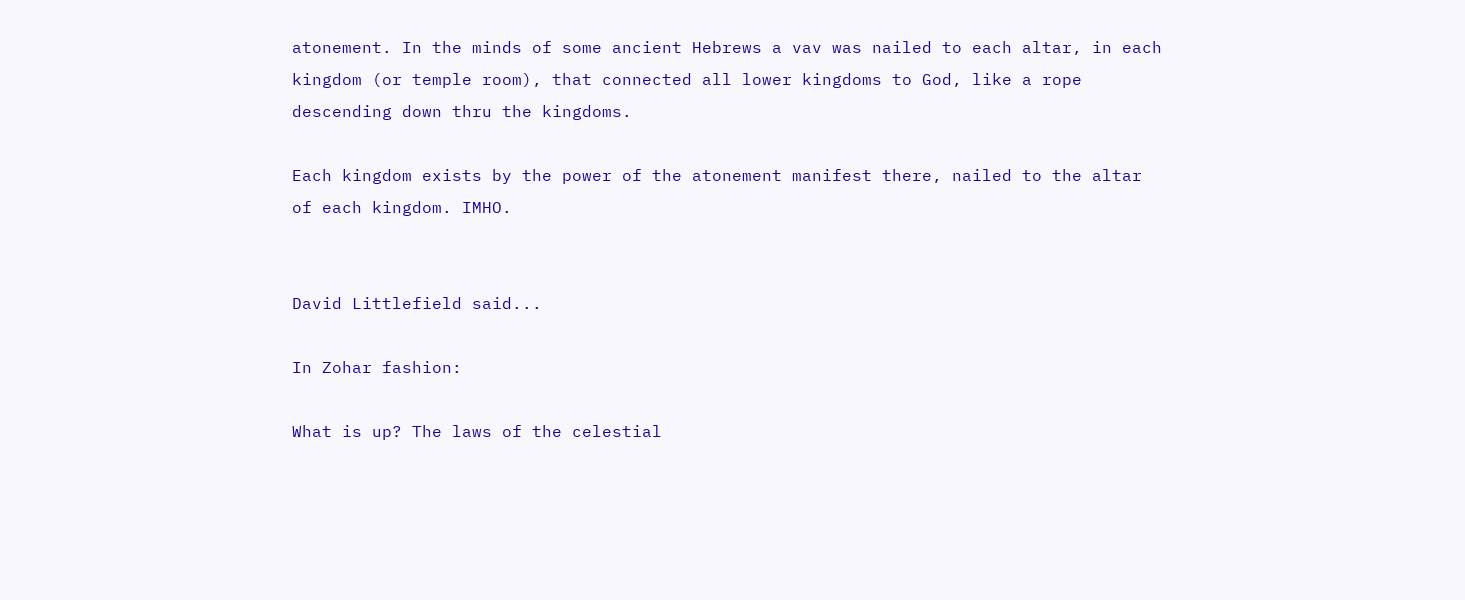atonement. In the minds of some ancient Hebrews a vav was nailed to each altar, in each kingdom (or temple room), that connected all lower kingdoms to God, like a rope descending down thru the kingdoms.

Each kingdom exists by the power of the atonement manifest there, nailed to the altar of each kingdom. IMHO.


David Littlefield said...

In Zohar fashion:

What is up? The laws of the celestial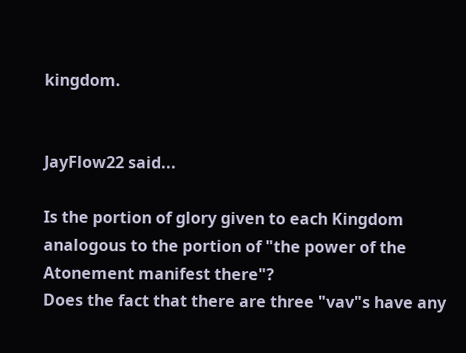kingdom.


JayFlow22 said...

Is the portion of glory given to each Kingdom analogous to the portion of "the power of the Atonement manifest there"?
Does the fact that there are three "vav"s have any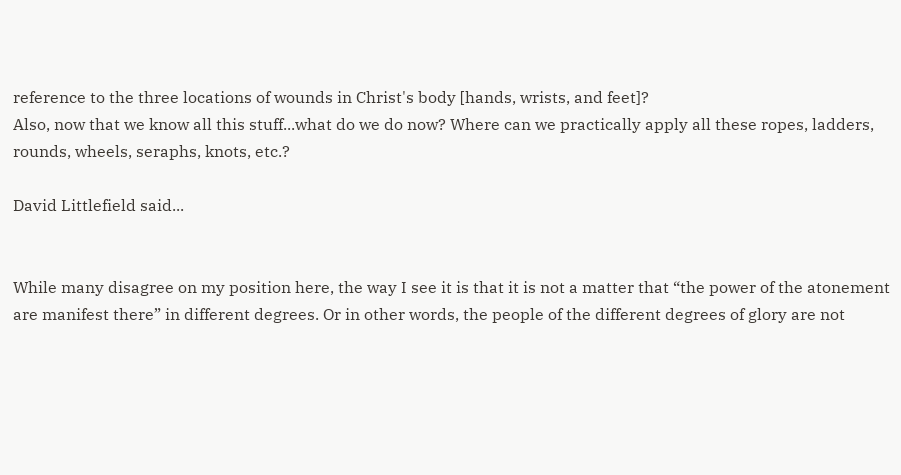reference to the three locations of wounds in Christ's body [hands, wrists, and feet]?
Also, now that we know all this stuff...what do we do now? Where can we practically apply all these ropes, ladders, rounds, wheels, seraphs, knots, etc.?

David Littlefield said...


While many disagree on my position here, the way I see it is that it is not a matter that “the power of the atonement are manifest there” in different degrees. Or in other words, the people of the different degrees of glory are not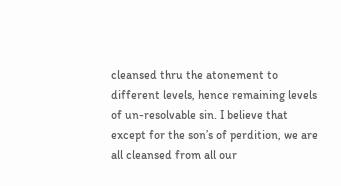cleansed thru the atonement to different levels, hence remaining levels of un-resolvable sin. I believe that except for the son’s of perdition, we are all cleansed from all our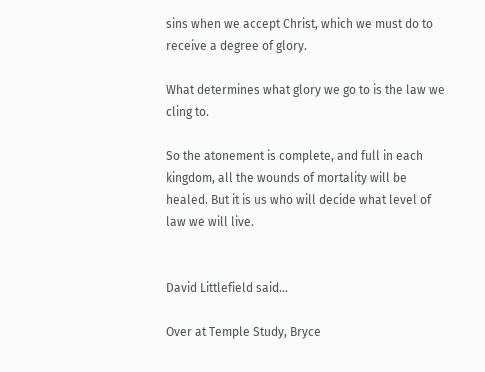sins when we accept Christ, which we must do to receive a degree of glory.

What determines what glory we go to is the law we cling to.

So the atonement is complete, and full in each kingdom, all the wounds of mortality will be healed. But it is us who will decide what level of law we will live.


David Littlefield said...

Over at Temple Study, Bryce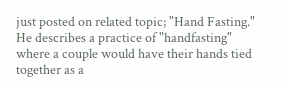just posted on related topic; "Hand Fasting." He describes a practice of "handfasting" where a couple would have their hands tied together as a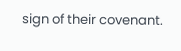sign of their covenant.